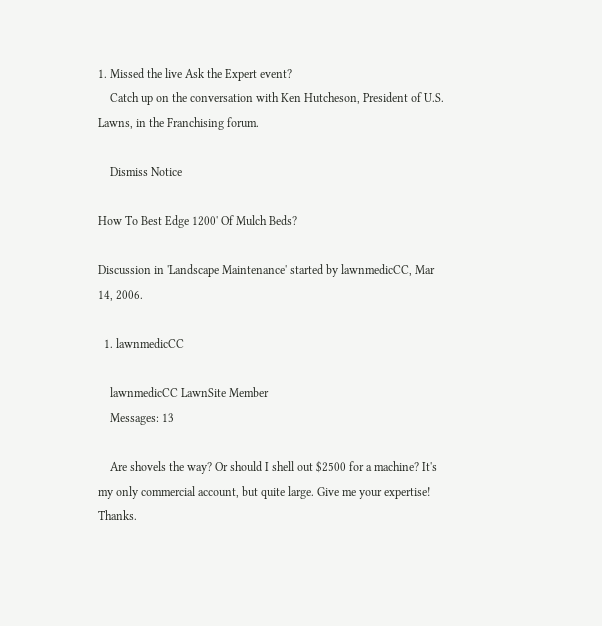1. Missed the live Ask the Expert event?
    Catch up on the conversation with Ken Hutcheson, President of U.S. Lawns, in the Franchising forum.

    Dismiss Notice

How To Best Edge 1200' Of Mulch Beds?

Discussion in 'Landscape Maintenance' started by lawnmedicCC, Mar 14, 2006.

  1. lawnmedicCC

    lawnmedicCC LawnSite Member
    Messages: 13

    Are shovels the way? Or should I shell out $2500 for a machine? It's my only commercial account, but quite large. Give me your expertise! Thanks.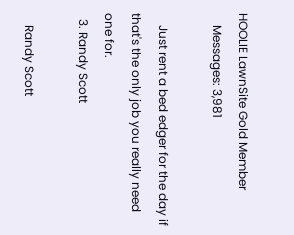HOOLIE LawnSite Gold Member
    Messages: 3,981

    Just rent a bed edger for the day if that's the only job you really need one for.
  3. Randy Scott

    Randy Scott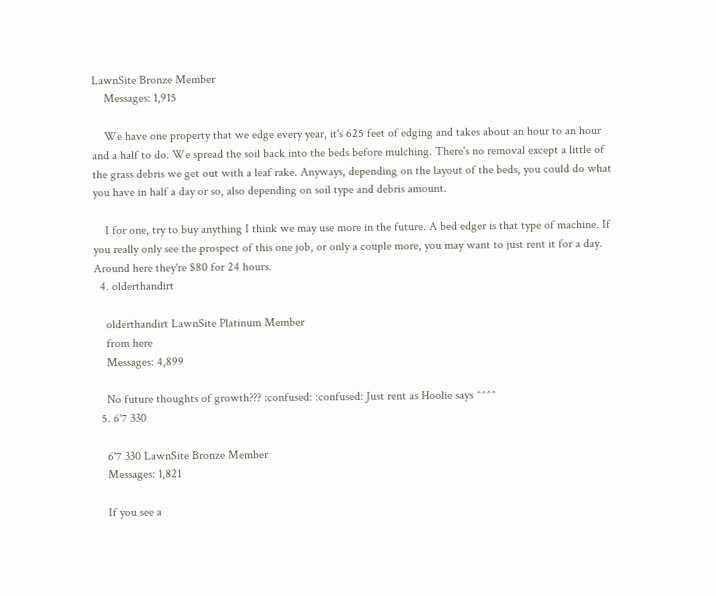LawnSite Bronze Member
    Messages: 1,915

    We have one property that we edge every year, it's 625 feet of edging and takes about an hour to an hour and a half to do. We spread the soil back into the beds before mulching. There's no removal except a little of the grass debris we get out with a leaf rake. Anyways, depending on the layout of the beds, you could do what you have in half a day or so, also depending on soil type and debris amount.

    I for one, try to buy anything I think we may use more in the future. A bed edger is that type of machine. If you really only see the prospect of this one job, or only a couple more, you may want to just rent it for a day. Around here they're $80 for 24 hours.
  4. olderthandirt

    olderthandirt LawnSite Platinum Member
    from here
    Messages: 4,899

    No future thoughts of growth??? :confused: :confused: Just rent as Hoolie says ^^^^
  5. 6'7 330

    6'7 330 LawnSite Bronze Member
    Messages: 1,821

    If you see a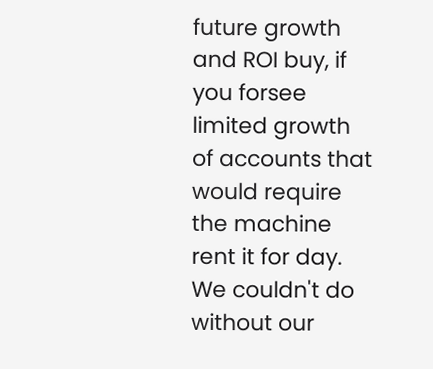future growth and ROI buy, if you forsee limited growth of accounts that would require the machine rent it for day. We couldn't do without our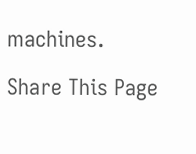machines.

Share This Page